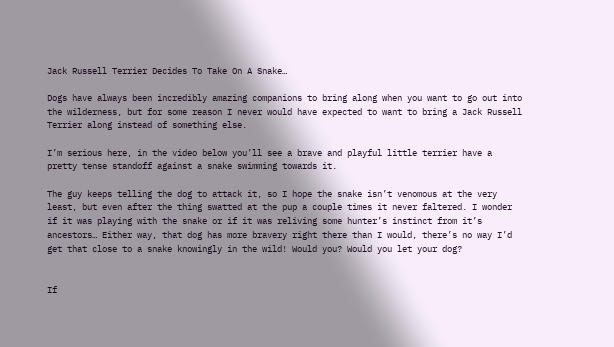Jack Russell Terrier Decides To Take On A Snake…

Dogs have always been incredibly amazing companions to bring along when you want to go out into the wilderness, but for some reason I never would have expected to want to bring a Jack Russell Terrier along instead of something else.

I’m serious here, in the video below you’ll see a brave and playful little terrier have a pretty tense standoff against a snake swimming towards it.

The guy keeps telling the dog to attack it, so I hope the snake isn’t venomous at the very least, but even after the thing swatted at the pup a couple times it never faltered. I wonder if it was playing with the snake or if it was reliving some hunter’s instinct from it’s ancestors… Either way, that dog has more bravery right there than I would, there’s no way I’d get that close to a snake knowingly in the wild! Would you? Would you let your dog?


If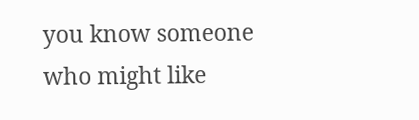you know someone who might like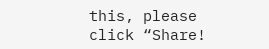this, please click “Share!